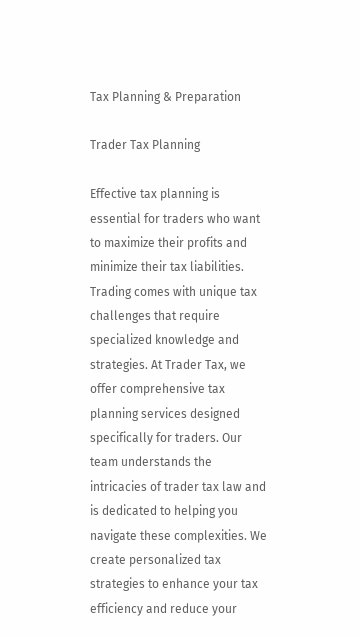Tax Planning & Preparation

Trader Tax Planning

Effective tax planning is essential for traders who want to maximize their profits and minimize their tax liabilities. Trading comes with unique tax challenges that require specialized knowledge and strategies. At Trader Tax, we offer comprehensive tax planning services designed specifically for traders. Our team understands the intricacies of trader tax law and is dedicated to helping you navigate these complexities. We create personalized tax strategies to enhance your tax efficiency and reduce your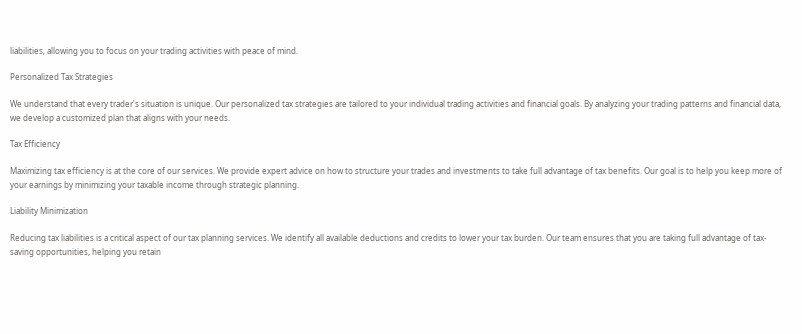liabilities, allowing you to focus on your trading activities with peace of mind.

Personalized Tax Strategies

We understand that every trader's situation is unique. Our personalized tax strategies are tailored to your individual trading activities and financial goals. By analyzing your trading patterns and financial data, we develop a customized plan that aligns with your needs.

Tax Efficiency

Maximizing tax efficiency is at the core of our services. We provide expert advice on how to structure your trades and investments to take full advantage of tax benefits. Our goal is to help you keep more of your earnings by minimizing your taxable income through strategic planning.

Liability Minimization

Reducing tax liabilities is a critical aspect of our tax planning services. We identify all available deductions and credits to lower your tax burden. Our team ensures that you are taking full advantage of tax-saving opportunities, helping you retain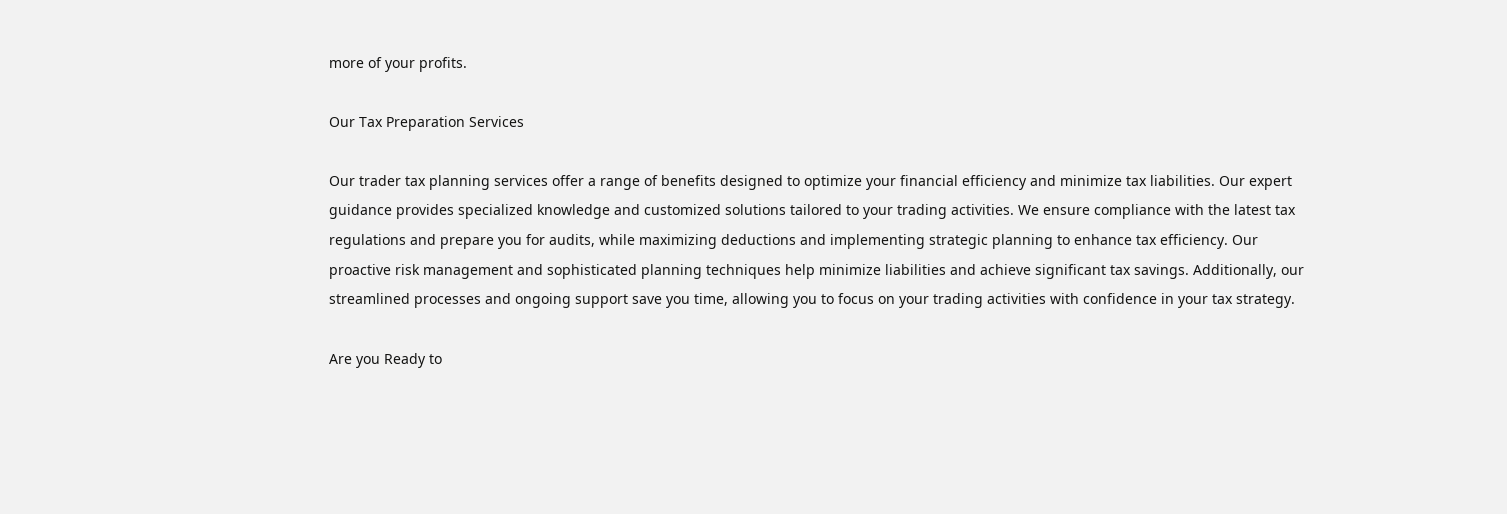more of your profits.

Our Tax Preparation Services

Our trader tax planning services offer a range of benefits designed to optimize your financial efficiency and minimize tax liabilities. Our expert guidance provides specialized knowledge and customized solutions tailored to your trading activities. We ensure compliance with the latest tax regulations and prepare you for audits, while maximizing deductions and implementing strategic planning to enhance tax efficiency. Our proactive risk management and sophisticated planning techniques help minimize liabilities and achieve significant tax savings. Additionally, our streamlined processes and ongoing support save you time, allowing you to focus on your trading activities with confidence in your tax strategy.

Are you Ready to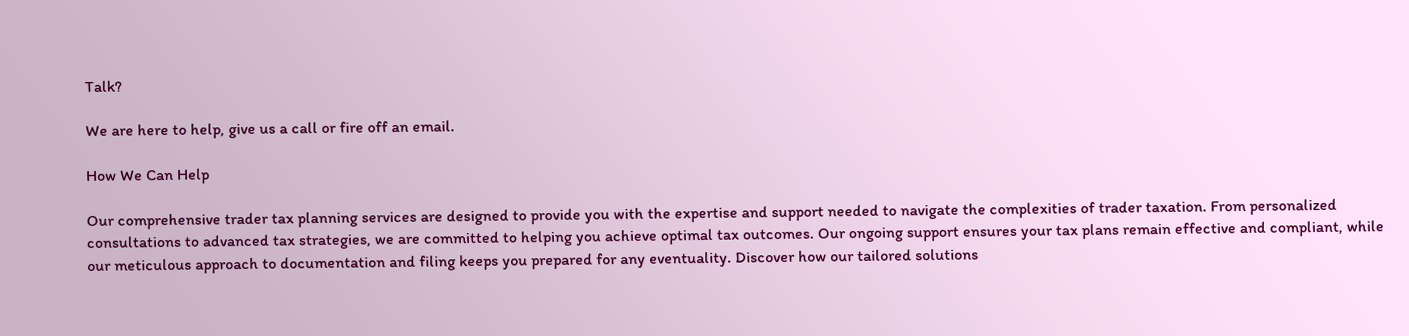Talk?

We are here to help, give us a call or fire off an email.

How We Can Help

Our comprehensive trader tax planning services are designed to provide you with the expertise and support needed to navigate the complexities of trader taxation. From personalized consultations to advanced tax strategies, we are committed to helping you achieve optimal tax outcomes. Our ongoing support ensures your tax plans remain effective and compliant, while our meticulous approach to documentation and filing keeps you prepared for any eventuality. Discover how our tailored solutions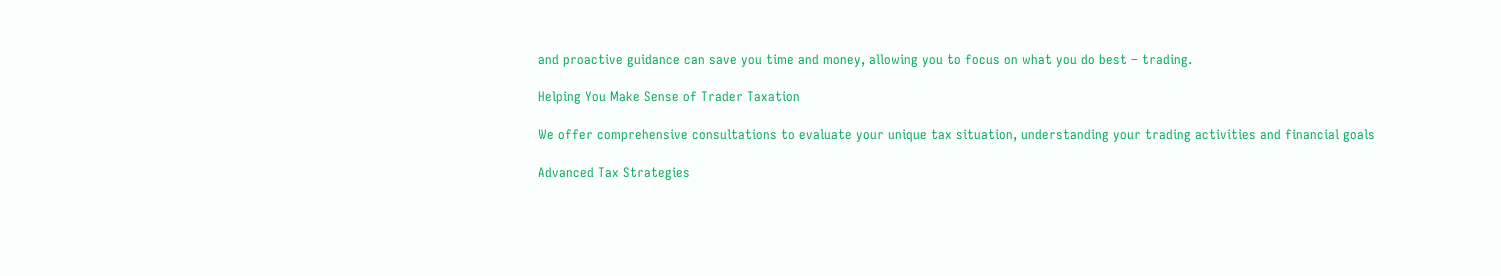and proactive guidance can save you time and money, allowing you to focus on what you do best – trading.

Helping You Make Sense of Trader Taxation

We offer comprehensive consultations to evaluate your unique tax situation, understanding your trading activities and financial goals

Advanced Tax Strategies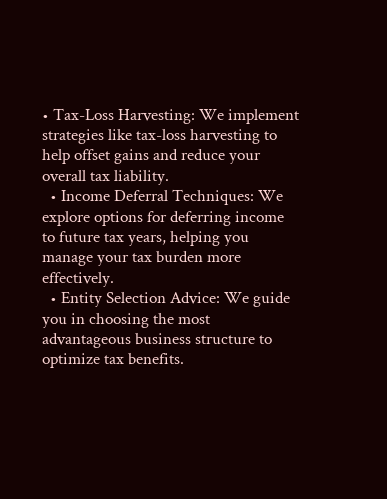• Tax-Loss Harvesting: We implement strategies like tax-loss harvesting to help offset gains and reduce your overall tax liability.
  • Income Deferral Techniques: We explore options for deferring income to future tax years, helping you manage your tax burden more effectively.
  • Entity Selection Advice: We guide you in choosing the most advantageous business structure to optimize tax benefits.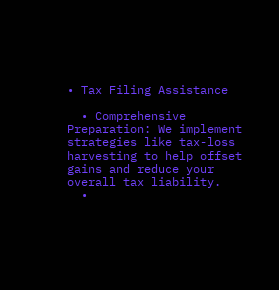• Tax Filing Assistance

  • Comprehensive Preparation: We implement strategies like tax-loss harvesting to help offset gains and reduce your overall tax liability.
  •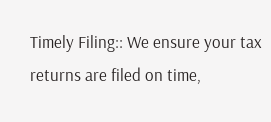Timely Filing:: We ensure your tax returns are filed on time,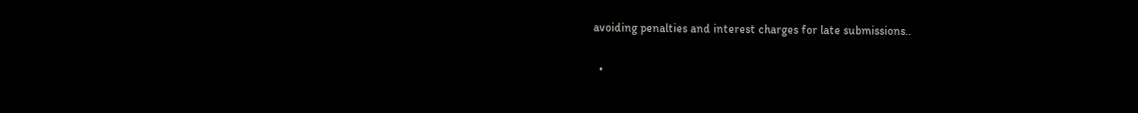avoiding penalties and interest charges for late submissions..

  •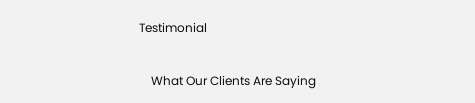Testimonial

    What Our Clients Are Saying